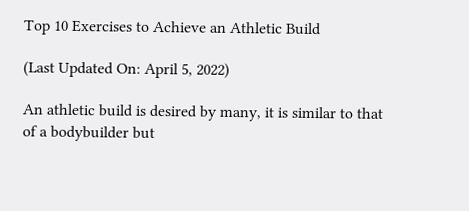Top 10 Exercises to Achieve an Athletic Build

(Last Updated On: April 5, 2022)

An athletic build is desired by many, it is similar to that of a bodybuilder but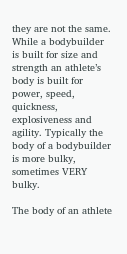they are not the same. While a bodybuilder is built for size and strength an athlete’s body is built for power, speed, quickness, explosiveness and agility. Typically the body of a bodybuilder is more bulky, sometimes VERY bulky.

The body of an athlete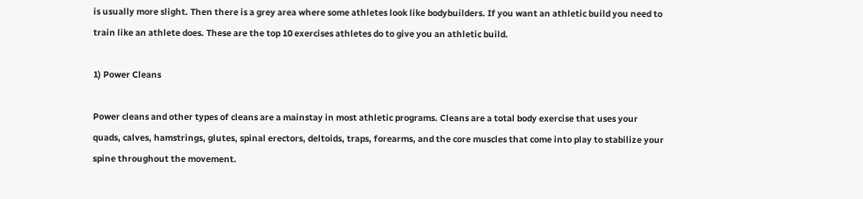is usually more slight. Then there is a grey area where some athletes look like bodybuilders. If you want an athletic build you need to train like an athlete does. These are the top 10 exercises athletes do to give you an athletic build.

1) Power Cleans

Power cleans and other types of cleans are a mainstay in most athletic programs. Cleans are a total body exercise that uses your quads, calves, hamstrings, glutes, spinal erectors, deltoids, traps, forearms, and the core muscles that come into play to stabilize your spine throughout the movement.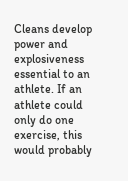Cleans develop power and explosiveness essential to an athlete. If an athlete could only do one exercise, this would probably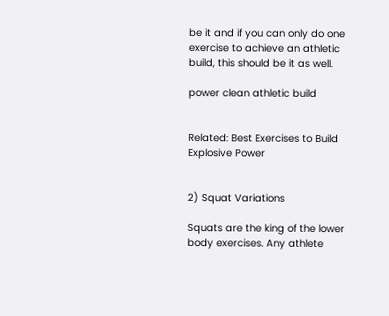be it and if you can only do one exercise to achieve an athletic build, this should be it as well.

power clean athletic build


Related: Best Exercises to Build Explosive Power


2) Squat Variations

Squats are the king of the lower body exercises. Any athlete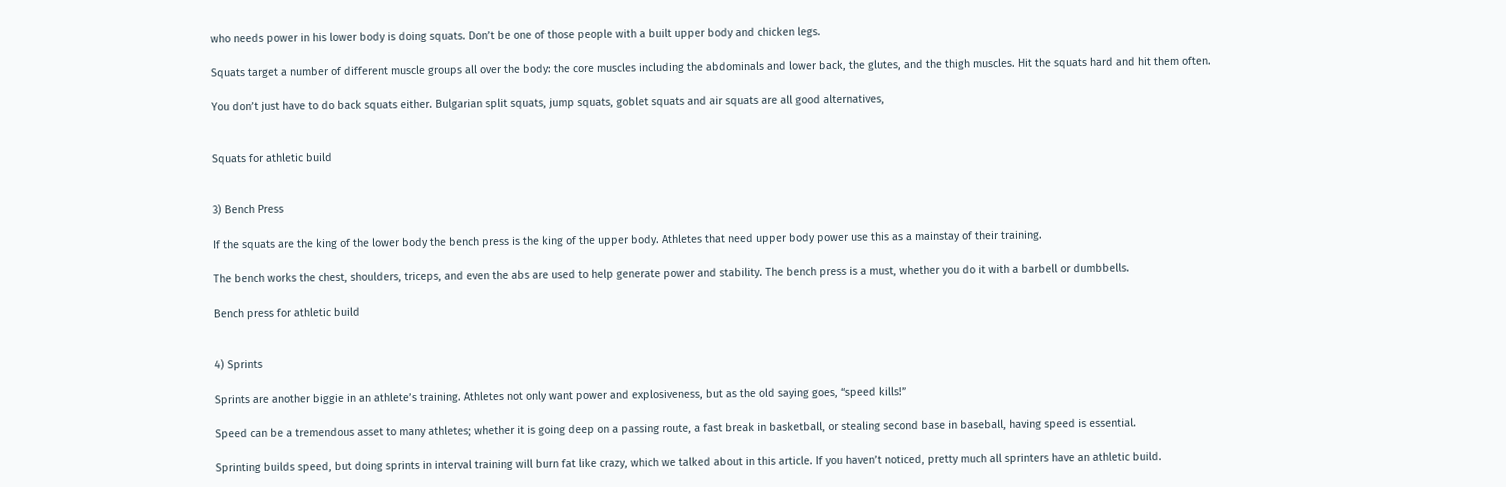who needs power in his lower body is doing squats. Don’t be one of those people with a built upper body and chicken legs.

Squats target a number of different muscle groups all over the body: the core muscles including the abdominals and lower back, the glutes, and the thigh muscles. Hit the squats hard and hit them often.

You don’t just have to do back squats either. Bulgarian split squats, jump squats, goblet squats and air squats are all good alternatives,


Squats for athletic build


3) Bench Press

If the squats are the king of the lower body the bench press is the king of the upper body. Athletes that need upper body power use this as a mainstay of their training.

The bench works the chest, shoulders, triceps, and even the abs are used to help generate power and stability. The bench press is a must, whether you do it with a barbell or dumbbells.

Bench press for athletic build


4) Sprints

Sprints are another biggie in an athlete’s training. Athletes not only want power and explosiveness, but as the old saying goes, “speed kills!”

Speed can be a tremendous asset to many athletes; whether it is going deep on a passing route, a fast break in basketball, or stealing second base in baseball, having speed is essential.

Sprinting builds speed, but doing sprints in interval training will burn fat like crazy, which we talked about in this article. If you haven’t noticed, pretty much all sprinters have an athletic build.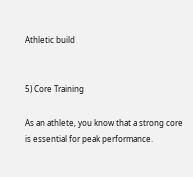Athletic build


5) Core Training

As an athlete, you know that a strong core is essential for peak performance.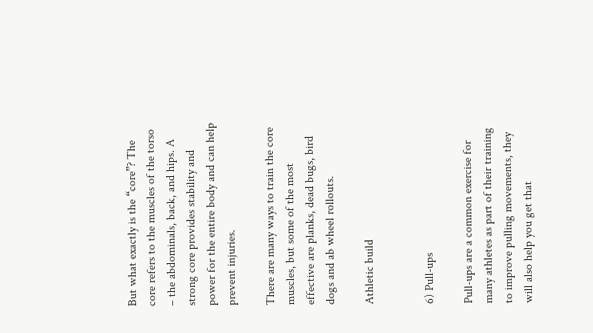But what exactly is the “core”? The core refers to the muscles of the torso – the abdominals, back, and hips. A strong core provides stability and power for the entire body and can help prevent injuries.

There are many ways to train the core muscles, but some of the most effective are planks, dead bugs, bird dogs and ab wheel rollouts.

Athletic build


6) Pull-ups

Pull-ups are a common exercise for many athletes as part of their training to improve pulling movements, they will also help you get that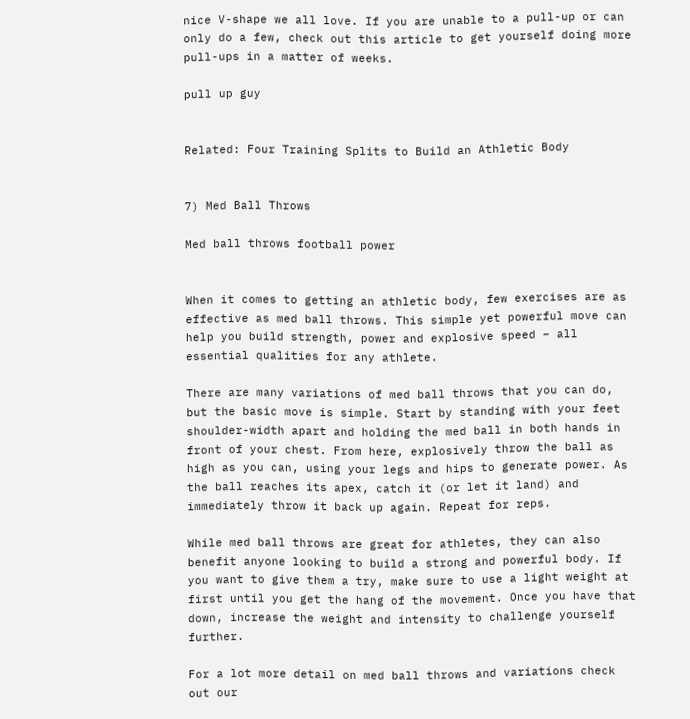nice V-shape we all love. If you are unable to a pull-up or can only do a few, check out this article to get yourself doing more pull-ups in a matter of weeks.

pull up guy


Related: Four Training Splits to Build an Athletic Body


7) Med Ball Throws

Med ball throws football power


When it comes to getting an athletic body, few exercises are as effective as med ball throws. This simple yet powerful move can help you build strength, power and explosive speed – all essential qualities for any athlete.

There are many variations of med ball throws that you can do, but the basic move is simple. Start by standing with your feet shoulder-width apart and holding the med ball in both hands in front of your chest. From here, explosively throw the ball as high as you can, using your legs and hips to generate power. As the ball reaches its apex, catch it (or let it land) and immediately throw it back up again. Repeat for reps.

While med ball throws are great for athletes, they can also benefit anyone looking to build a strong and powerful body. If you want to give them a try, make sure to use a light weight at first until you get the hang of the movement. Once you have that down, increase the weight and intensity to challenge yourself further.

For a lot more detail on med ball throws and variations check out our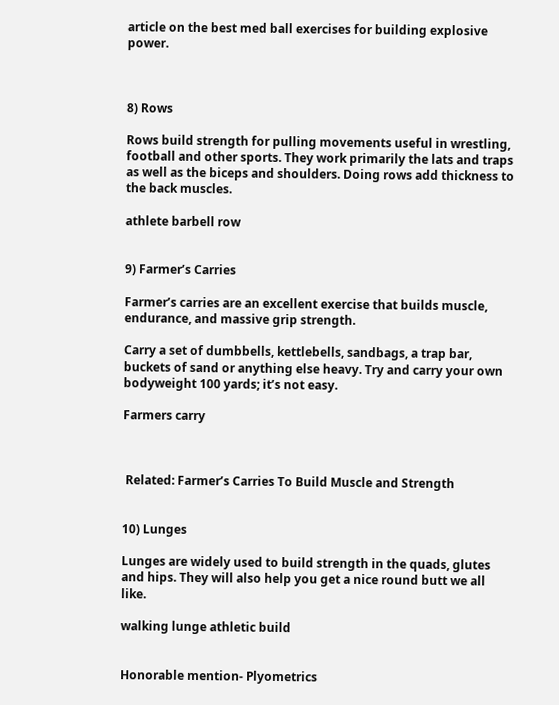article on the best med ball exercises for building explosive power.



8) Rows

Rows build strength for pulling movements useful in wrestling, football and other sports. They work primarily the lats and traps as well as the biceps and shoulders. Doing rows add thickness to the back muscles.

athlete barbell row


9) Farmer’s Carries

Farmer’s carries are an excellent exercise that builds muscle, endurance, and massive grip strength.

Carry a set of dumbbells, kettlebells, sandbags, a trap bar, buckets of sand or anything else heavy. Try and carry your own bodyweight 100 yards; it’s not easy.

Farmers carry



 Related: Farmer’s Carries To Build Muscle and Strength


10) Lunges

Lunges are widely used to build strength in the quads, glutes and hips. They will also help you get a nice round butt we all like.

walking lunge athletic build


Honorable mention- Plyometrics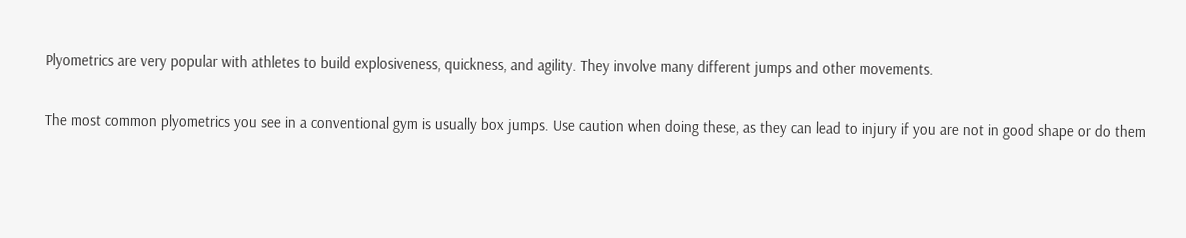Plyometrics are very popular with athletes to build explosiveness, quickness, and agility. They involve many different jumps and other movements.

The most common plyometrics you see in a conventional gym is usually box jumps. Use caution when doing these, as they can lead to injury if you are not in good shape or do them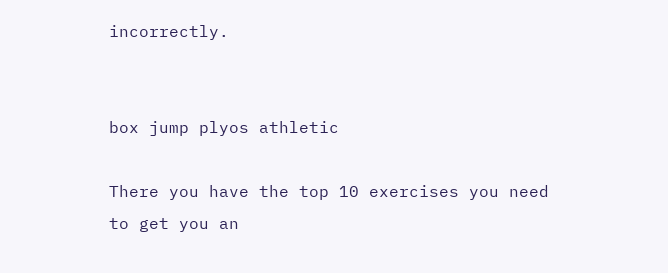incorrectly.


box jump plyos athletic

There you have the top 10 exercises you need to get you an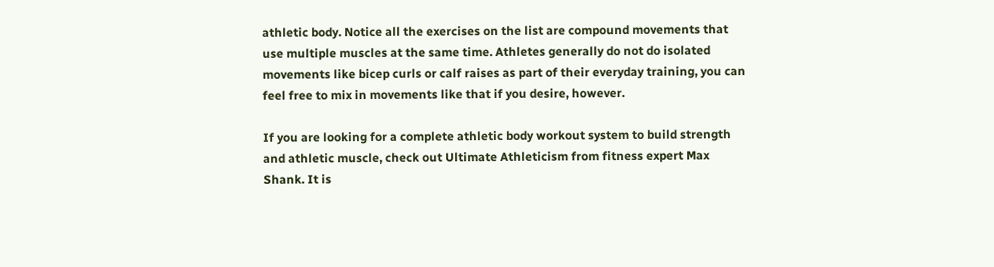athletic body. Notice all the exercises on the list are compound movements that use multiple muscles at the same time. Athletes generally do not do isolated movements like bicep curls or calf raises as part of their everyday training, you can feel free to mix in movements like that if you desire, however.

If you are looking for a complete athletic body workout system to build strength and athletic muscle, check out Ultimate Athleticism from fitness expert Max Shank. It is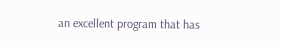an excellent program that has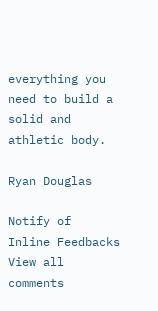everything you need to build a solid and athletic body.

Ryan Douglas

Notify of
Inline Feedbacks
View all comments